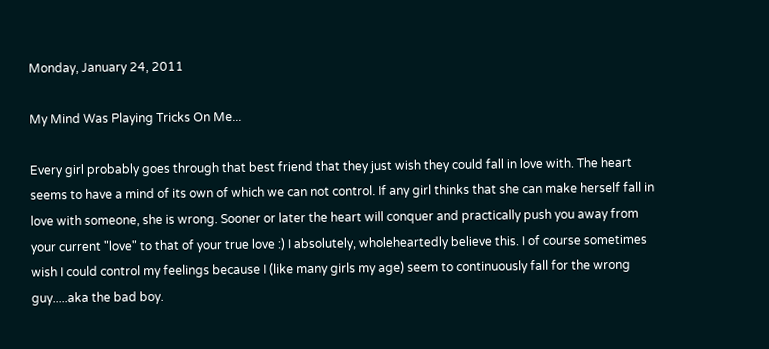Monday, January 24, 2011

My Mind Was Playing Tricks On Me...

Every girl probably goes through that best friend that they just wish they could fall in love with. The heart seems to have a mind of its own of which we can not control. If any girl thinks that she can make herself fall in love with someone, she is wrong. Sooner or later the heart will conquer and practically push you away from your current "love" to that of your true love :) I absolutely, wholeheartedly believe this. I of course sometimes wish I could control my feelings because I (like many girls my age) seem to continuously fall for the wrong guy.....aka the bad boy.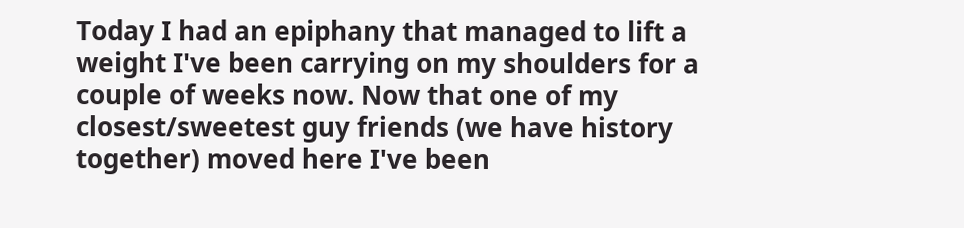Today I had an epiphany that managed to lift a weight I've been carrying on my shoulders for a couple of weeks now. Now that one of my closest/sweetest guy friends (we have history together) moved here I've been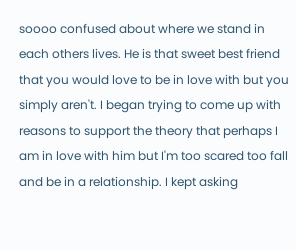soooo confused about where we stand in each others lives. He is that sweet best friend that you would love to be in love with but you simply aren't. I began trying to come up with reasons to support the theory that perhaps I am in love with him but I'm too scared too fall and be in a relationship. I kept asking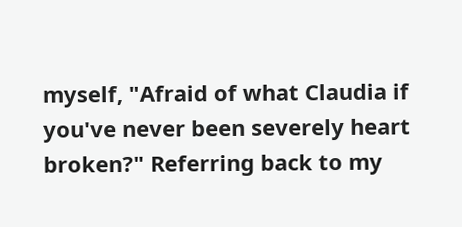myself, "Afraid of what Claudia if you've never been severely heart broken?" Referring back to my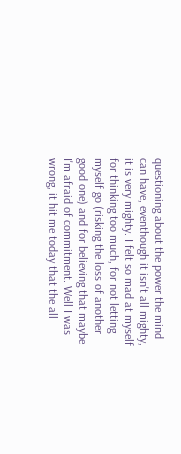questioning about the power the mind can have, eventhough it isn't all mighty, it is very mighty. I felt so mad at myself for thinking too much, for not letting myself go (risking the loss of another good one) and for believing that maybe I'm afraid of commitment. Well I was wrong, it hit me today that the all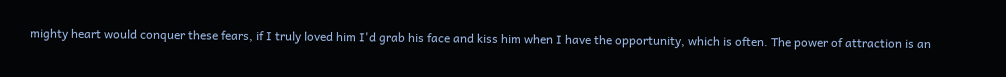mighty heart would conquer these fears, if I truly loved him I'd grab his face and kiss him when I have the opportunity, which is often. The power of attraction is an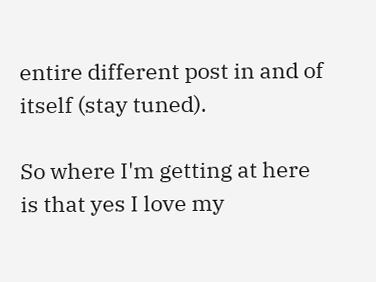entire different post in and of itself (stay tuned).

So where I'm getting at here is that yes I love my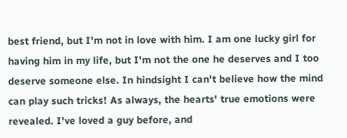best friend, but I'm not in love with him. I am one lucky girl for having him in my life, but I'm not the one he deserves and I too deserve someone else. In hindsight I can't believe how the mind can play such tricks! As always, the hearts' true emotions were revealed. I've loved a guy before, and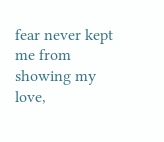fear never kept me from showing my love,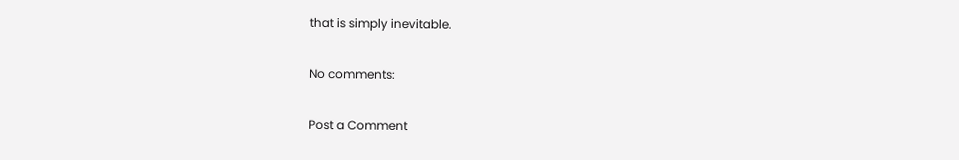that is simply inevitable.

No comments:

Post a Comment